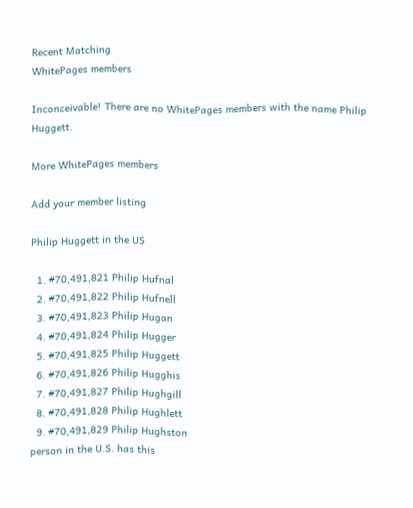Recent Matching
WhitePages members

Inconceivable! There are no WhitePages members with the name Philip Huggett.

More WhitePages members

Add your member listing

Philip Huggett in the US

  1. #70,491,821 Philip Hufnal
  2. #70,491,822 Philip Hufnell
  3. #70,491,823 Philip Hugan
  4. #70,491,824 Philip Hugger
  5. #70,491,825 Philip Huggett
  6. #70,491,826 Philip Hugghis
  7. #70,491,827 Philip Hughgill
  8. #70,491,828 Philip Hughlett
  9. #70,491,829 Philip Hughston
person in the U.S. has this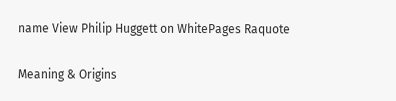name View Philip Huggett on WhitePages Raquote

Meaning & Origins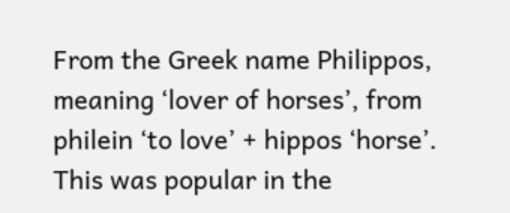From the Greek name Philippos, meaning ‘lover of horses’, from philein ‘to love’ + hippos ‘horse’. This was popular in the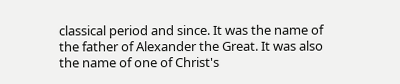classical period and since. It was the name of the father of Alexander the Great. It was also the name of one of Christ's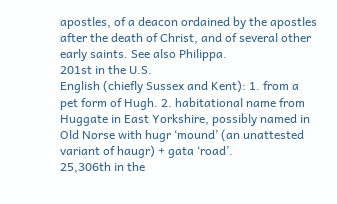apostles, of a deacon ordained by the apostles after the death of Christ, and of several other early saints. See also Philippa.
201st in the U.S.
English (chiefly Sussex and Kent): 1. from a pet form of Hugh. 2. habitational name from Huggate in East Yorkshire, possibly named in Old Norse with hugr ‘mound’ (an unattested variant of haugr) + gata ‘road’.
25,306th in the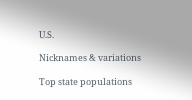U.S.

Nicknames & variations

Top state populations